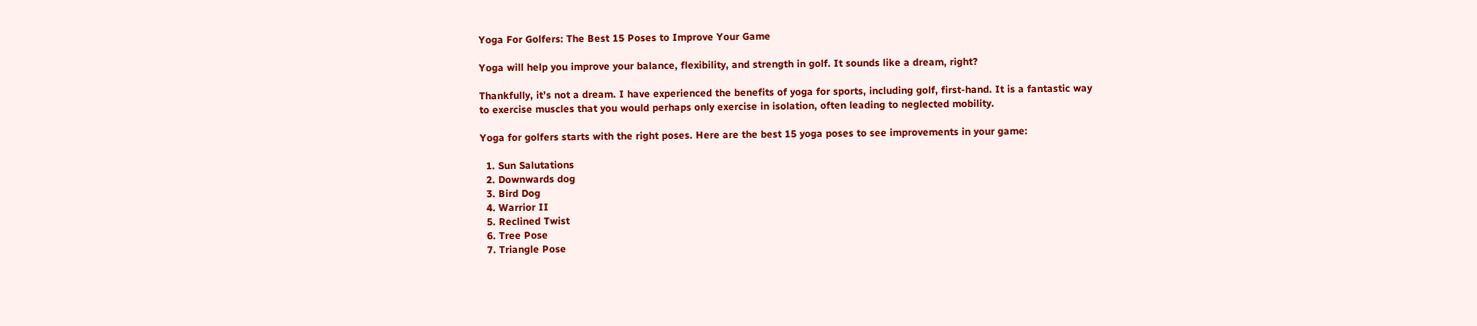Yoga For Golfers: The Best 15 Poses to Improve Your Game

Yoga will help you improve your balance, flexibility, and strength in golf. It sounds like a dream, right?

Thankfully, it’s not a dream. I have experienced the benefits of yoga for sports, including golf, first-hand. It is a fantastic way to exercise muscles that you would perhaps only exercise in isolation, often leading to neglected mobility.

Yoga for golfers starts with the right poses. Here are the best 15 yoga poses to see improvements in your game:

  1. Sun Salutations
  2. Downwards dog
  3. Bird Dog
  4. Warrior II
  5. Reclined Twist
  6. Tree Pose
  7. Triangle Pose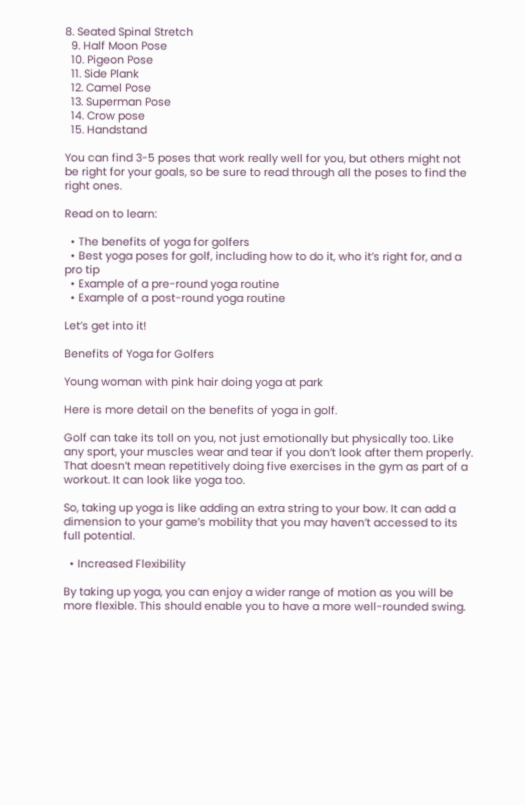8. Seated Spinal Stretch
  9. Half Moon Pose
  10. Pigeon Pose
  11. Side Plank
  12. Camel Pose
  13. Superman Pose
  14. Crow pose
  15. Handstand

You can find 3-5 poses that work really well for you, but others might not be right for your goals, so be sure to read through all the poses to find the right ones.

Read on to learn:

  • The benefits of yoga for golfers
  • Best yoga poses for golf, including how to do it, who it’s right for, and a pro tip
  • Example of a pre-round yoga routine
  • Example of a post-round yoga routine

Let’s get into it!

Benefits of Yoga for Golfers

Young woman with pink hair doing yoga at park

Here is more detail on the benefits of yoga in golf.

Golf can take its toll on you, not just emotionally but physically too. Like any sport, your muscles wear and tear if you don’t look after them properly. That doesn’t mean repetitively doing five exercises in the gym as part of a workout. It can look like yoga too.

So, taking up yoga is like adding an extra string to your bow. It can add a dimension to your game’s mobility that you may haven’t accessed to its full potential.

  • Increased Flexibility

By taking up yoga, you can enjoy a wider range of motion as you will be more flexible. This should enable you to have a more well-rounded swing.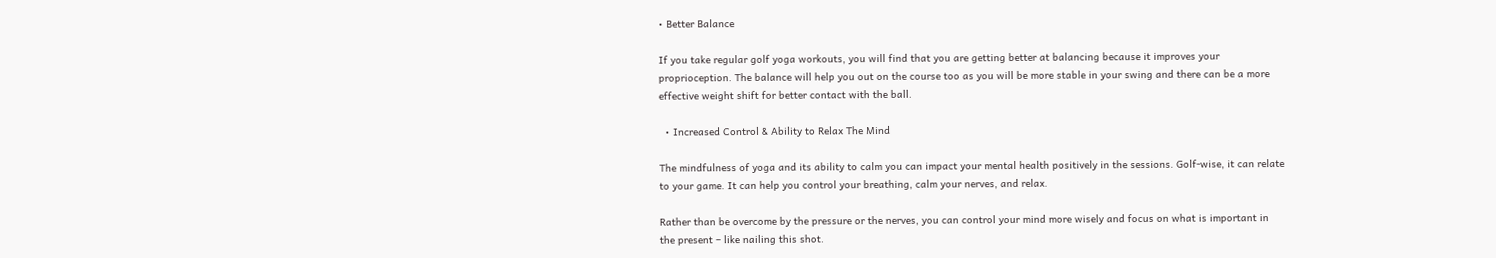• Better Balance

If you take regular golf yoga workouts, you will find that you are getting better at balancing because it improves your proprioception. The balance will help you out on the course too as you will be more stable in your swing and there can be a more effective weight shift for better contact with the ball.

  • Increased Control & Ability to Relax The Mind

The mindfulness of yoga and its ability to calm you can impact your mental health positively in the sessions. Golf-wise, it can relate to your game. It can help you control your breathing, calm your nerves, and relax.

Rather than be overcome by the pressure or the nerves, you can control your mind more wisely and focus on what is important in the present – like nailing this shot.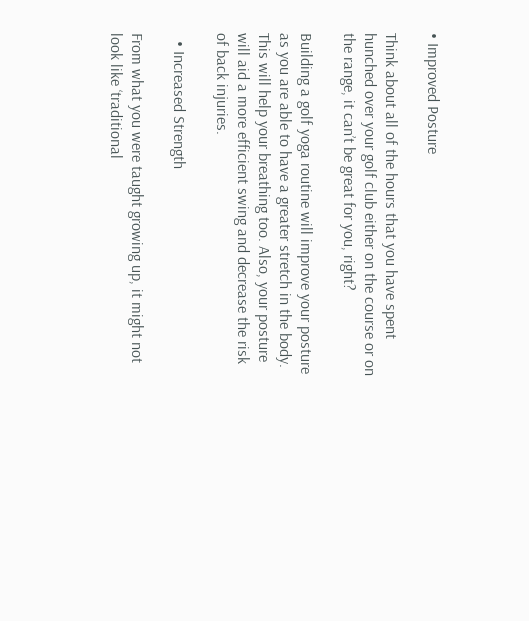• Improved Posture

Think about all of the hours that you have spent hunched over your golf club either on the course or on the range, it can’t be great for you, right?

Building a golf yoga routine will improve your posture as you are able to have a greater stretch in the body. This will help your breathing too. Also, your posture will aid a more efficient swing and decrease the risk of back injuries.

  • Increased Strength

From what you were taught growing up, it might not look like ‘traditional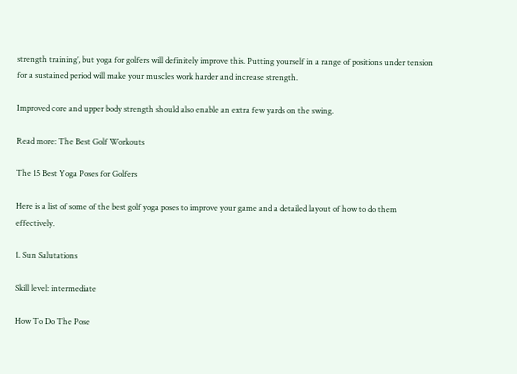strength training’, but yoga for golfers will definitely improve this. Putting yourself in a range of positions under tension for a sustained period will make your muscles work harder and increase strength.

Improved core and upper body strength should also enable an extra few yards on the swing.

Read more: The Best Golf Workouts

The 15 Best Yoga Poses for Golfers

Here is a list of some of the best golf yoga poses to improve your game and a detailed layout of how to do them effectively.

1. Sun Salutations

Skill level: intermediate

How To Do The Pose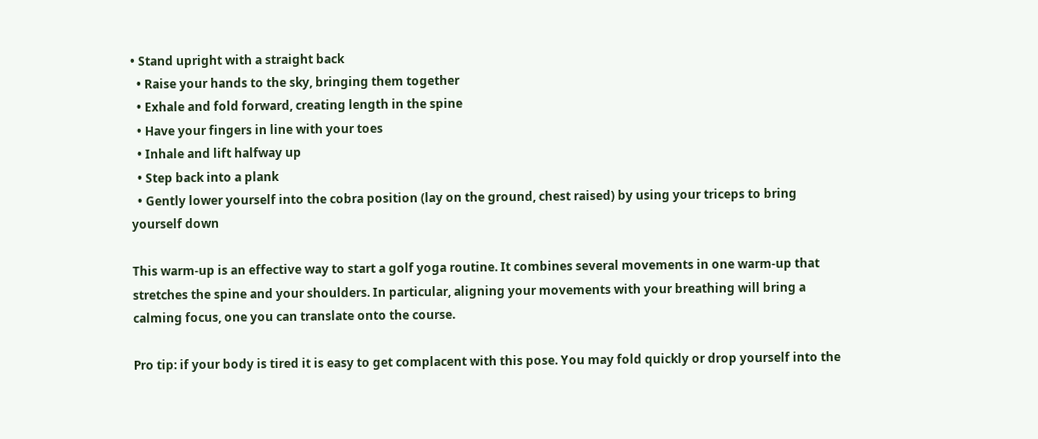• Stand upright with a straight back
  • Raise your hands to the sky, bringing them together
  • Exhale and fold forward, creating length in the spine
  • Have your fingers in line with your toes
  • Inhale and lift halfway up
  • Step back into a plank
  • Gently lower yourself into the cobra position (lay on the ground, chest raised) by using your triceps to bring yourself down

This warm-up is an effective way to start a golf yoga routine. It combines several movements in one warm-up that stretches the spine and your shoulders. In particular, aligning your movements with your breathing will bring a calming focus, one you can translate onto the course.

Pro tip: if your body is tired it is easy to get complacent with this pose. You may fold quickly or drop yourself into the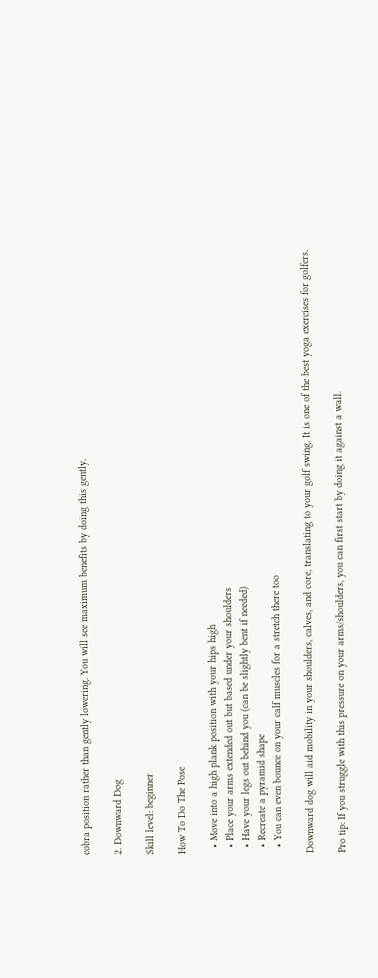cobra position rather than gently lowering. You will see maximum benefits by doing this gently.

2. Downward Dog

Skill level: beginner

How To Do The Pose

  • Move into a high plank position with your hips high
  • Place your arms extended out but based under your shoulders
  • Have your legs out behind you (can be slightly bent if needed)
  • Recreate a pyramid shape
  • You can even bounce on your calf muscles for a stretch there too

Downward dog will aid mobility in your shoulders, calves, and core, translating to your golf swing. It is one of the best yoga exercises for golfers.

Pro tip: If you struggle with this pressure on your arms/shoulders, you can first start by doing it against a wall.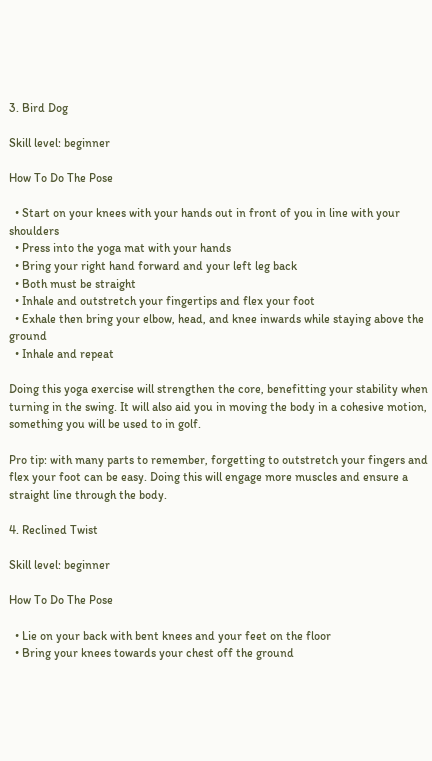3. Bird Dog

Skill level: beginner

How To Do The Pose

  • Start on your knees with your hands out in front of you in line with your shoulders
  • Press into the yoga mat with your hands
  • Bring your right hand forward and your left leg back
  • Both must be straight
  • Inhale and outstretch your fingertips and flex your foot
  • Exhale then bring your elbow, head, and knee inwards while staying above the ground
  • Inhale and repeat

Doing this yoga exercise will strengthen the core, benefitting your stability when turning in the swing. It will also aid you in moving the body in a cohesive motion, something you will be used to in golf.

Pro tip: with many parts to remember, forgetting to outstretch your fingers and flex your foot can be easy. Doing this will engage more muscles and ensure a straight line through the body.

4. Reclined Twist

Skill level: beginner

How To Do The Pose

  • Lie on your back with bent knees and your feet on the floor
  • Bring your knees towards your chest off the ground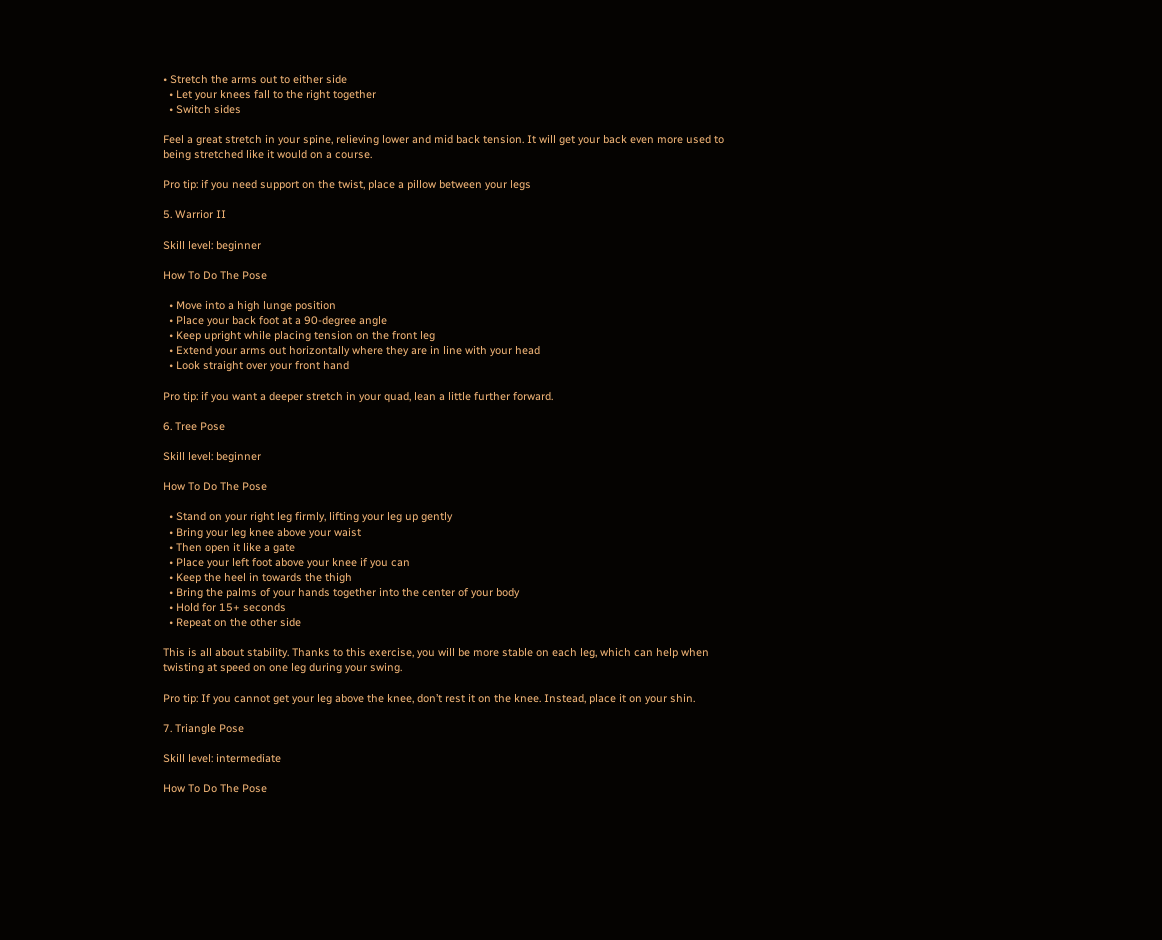• Stretch the arms out to either side
  • Let your knees fall to the right together
  • Switch sides

Feel a great stretch in your spine, relieving lower and mid back tension. It will get your back even more used to being stretched like it would on a course.

Pro tip: if you need support on the twist, place a pillow between your legs

5. Warrior II

Skill level: beginner

How To Do The Pose

  • Move into a high lunge position
  • Place your back foot at a 90-degree angle
  • Keep upright while placing tension on the front leg
  • Extend your arms out horizontally where they are in line with your head
  • Look straight over your front hand

Pro tip: if you want a deeper stretch in your quad, lean a little further forward.

6. Tree Pose

Skill level: beginner

How To Do The Pose

  • Stand on your right leg firmly, lifting your leg up gently
  • Bring your leg knee above your waist
  • Then open it like a gate
  • Place your left foot above your knee if you can
  • Keep the heel in towards the thigh
  • Bring the palms of your hands together into the center of your body
  • Hold for 15+ seconds
  • Repeat on the other side

This is all about stability. Thanks to this exercise, you will be more stable on each leg, which can help when twisting at speed on one leg during your swing.

Pro tip: If you cannot get your leg above the knee, don’t rest it on the knee. Instead, place it on your shin.

7. Triangle Pose

Skill level: intermediate

How To Do The Pose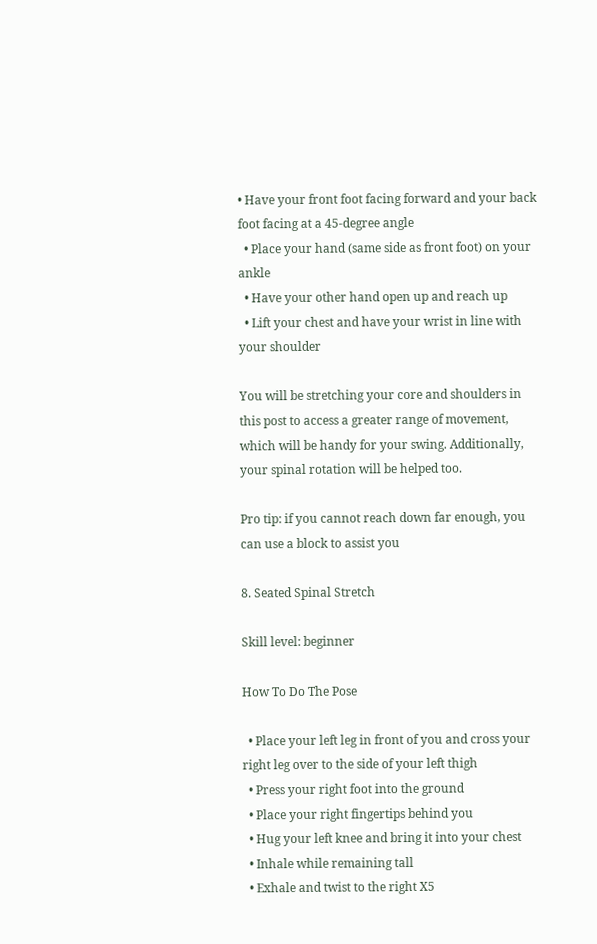• Have your front foot facing forward and your back foot facing at a 45-degree angle
  • Place your hand (same side as front foot) on your ankle
  • Have your other hand open up and reach up
  • Lift your chest and have your wrist in line with your shoulder

You will be stretching your core and shoulders in this post to access a greater range of movement, which will be handy for your swing. Additionally, your spinal rotation will be helped too.

Pro tip: if you cannot reach down far enough, you can use a block to assist you

8. Seated Spinal Stretch

Skill level: beginner

How To Do The Pose

  • Place your left leg in front of you and cross your right leg over to the side of your left thigh
  • Press your right foot into the ground
  • Place your right fingertips behind you
  • Hug your left knee and bring it into your chest
  • Inhale while remaining tall
  • Exhale and twist to the right X5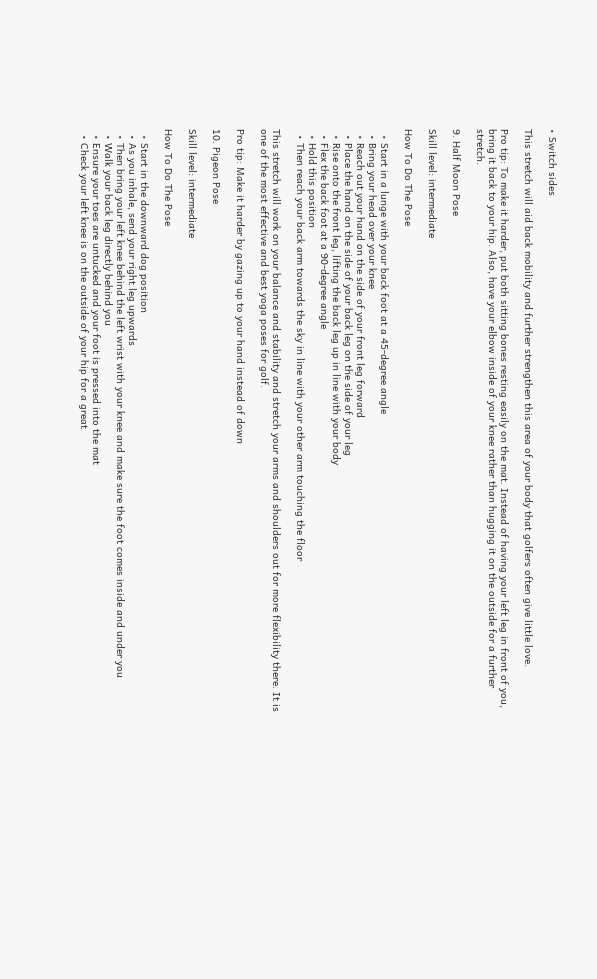• Switch sides

This stretch will aid back mobility and further strengthen this area of your body that golfers often give little love.

Pro tip: To make it harder, put both sitting bones resting easily on the mat. Instead of having your left leg in front of you, bring it back to your hip. Also, have your elbow inside of your knee rather than hugging it on the outside for a further stretch.

9. Half Moon Pose

Skill level: intermediate

How To Do The Pose

  • Start in a lunge with your back foot at a 45-degree angle
  • Bring your head over your knee
  • Reach out your hand on the side of your front leg forward
  • Place the hand on the side of your back leg on the side of your leg
  • Rise onto the front leg, lifting the back leg up in line with your body
  • Flex the back foot at a 90-degree angle
  • Hold this position
  • Then reach your back arm towards the sky in line with your other arm touching the floor

This stretch will work on your balance and stability and stretch your arms and shoulders out for more flexibility there. It is one of the most effective and best yoga poses for golf.

Pro tip: Make it harder by gazing up to your hand instead of down

10. Pigeon Pose

Skill level: intermediate

How To Do The Pose

  • Start in the downward dog position
  • As you inhale, send your right leg upwards
  • Then bring your left knee behind the left wrist with your knee and make sure the foot comes inside and under you
  • Walk your back leg directly behind you
  • Ensure your toes are untucked and your foot is pressed into the mat
  • Check your left knee is on the outside of your hip for a great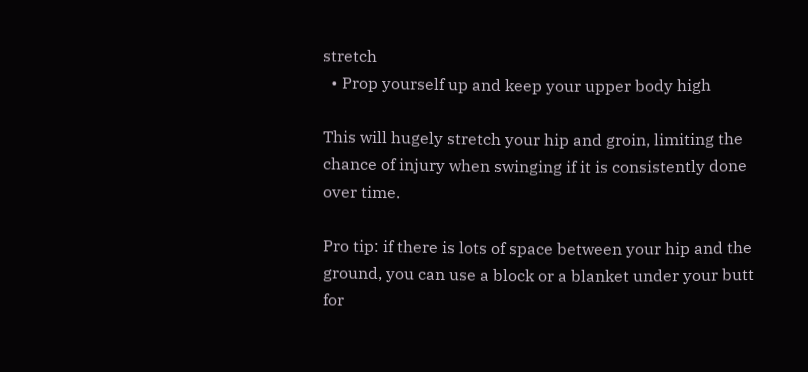stretch
  • Prop yourself up and keep your upper body high

This will hugely stretch your hip and groin, limiting the chance of injury when swinging if it is consistently done over time.

Pro tip: if there is lots of space between your hip and the ground, you can use a block or a blanket under your butt for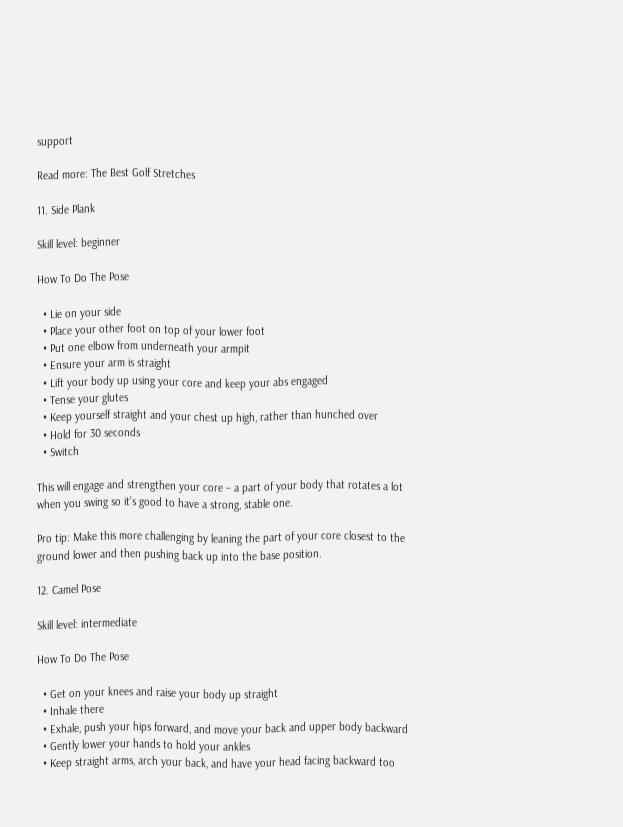support

Read more: The Best Golf Stretches

11. Side Plank

Skill level: beginner

How To Do The Pose

  • Lie on your side
  • Place your other foot on top of your lower foot
  • Put one elbow from underneath your armpit
  • Ensure your arm is straight
  • Lift your body up using your core and keep your abs engaged
  • Tense your glutes
  • Keep yourself straight and your chest up high, rather than hunched over
  • Hold for 30 seconds
  • Switch

This will engage and strengthen your core – a part of your body that rotates a lot when you swing so it’s good to have a strong, stable one.

Pro tip: Make this more challenging by leaning the part of your core closest to the ground lower and then pushing back up into the base position.

12. Camel Pose

Skill level: intermediate

How To Do The Pose

  • Get on your knees and raise your body up straight
  • Inhale there
  • Exhale, push your hips forward, and move your back and upper body backward
  • Gently lower your hands to hold your ankles
  • Keep straight arms, arch your back, and have your head facing backward too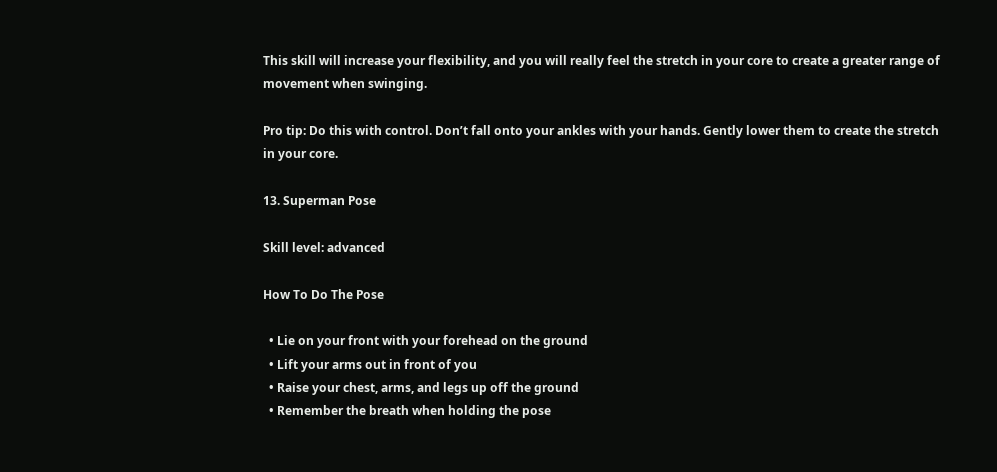This skill will increase your flexibility, and you will really feel the stretch in your core to create a greater range of movement when swinging.

Pro tip: Do this with control. Don’t fall onto your ankles with your hands. Gently lower them to create the stretch in your core.

13. Superman Pose

Skill level: advanced

How To Do The Pose

  • Lie on your front with your forehead on the ground
  • Lift your arms out in front of you
  • Raise your chest, arms, and legs up off the ground
  • Remember the breath when holding the pose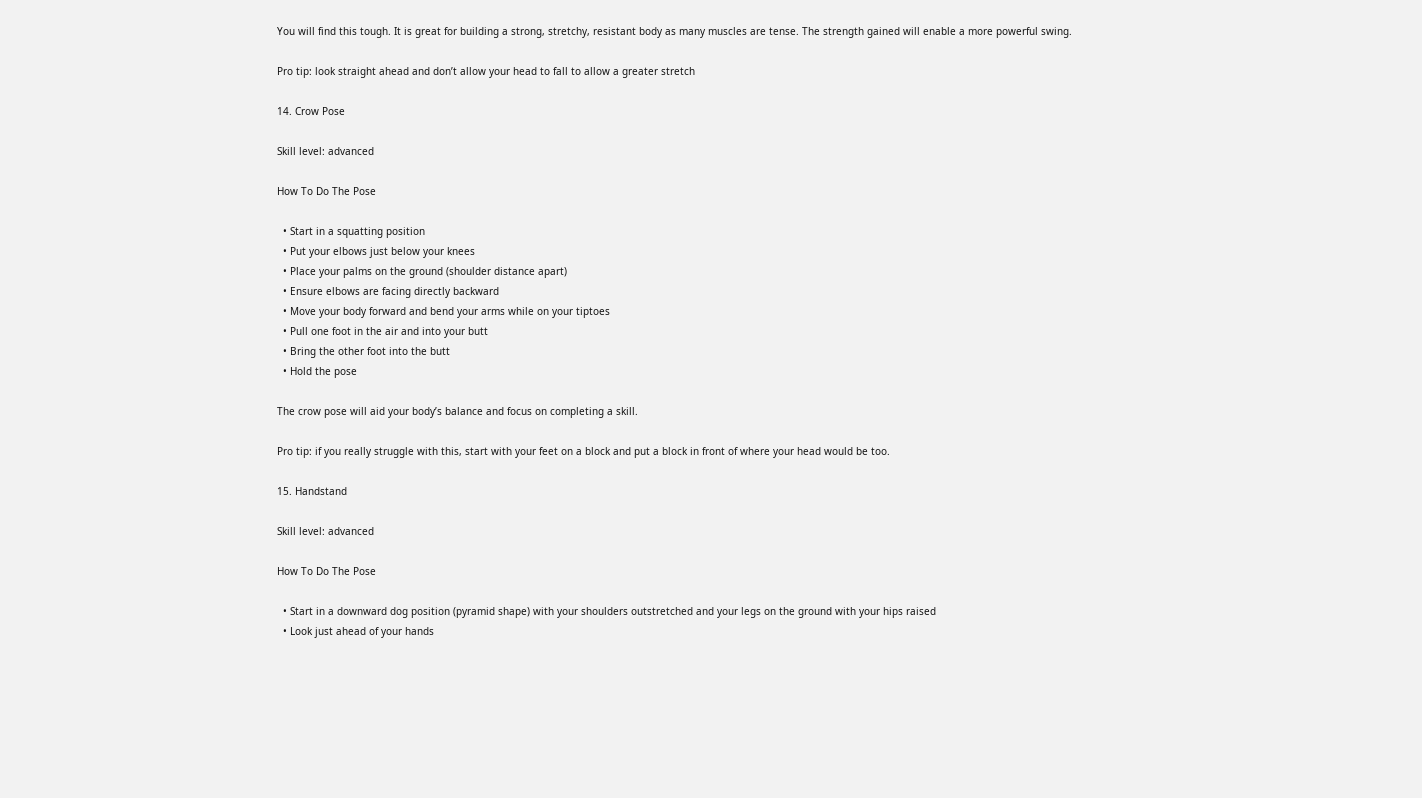You will find this tough. It is great for building a strong, stretchy, resistant body as many muscles are tense. The strength gained will enable a more powerful swing.

Pro tip: look straight ahead and don’t allow your head to fall to allow a greater stretch

14. Crow Pose

Skill level: advanced

How To Do The Pose

  • Start in a squatting position
  • Put your elbows just below your knees
  • Place your palms on the ground (shoulder distance apart)
  • Ensure elbows are facing directly backward
  • Move your body forward and bend your arms while on your tiptoes
  • Pull one foot in the air and into your butt
  • Bring the other foot into the butt
  • Hold the pose

The crow pose will aid your body’s balance and focus on completing a skill.

Pro tip: if you really struggle with this, start with your feet on a block and put a block in front of where your head would be too.

15. Handstand

Skill level: advanced

How To Do The Pose

  • Start in a downward dog position (pyramid shape) with your shoulders outstretched and your legs on the ground with your hips raised
  • Look just ahead of your hands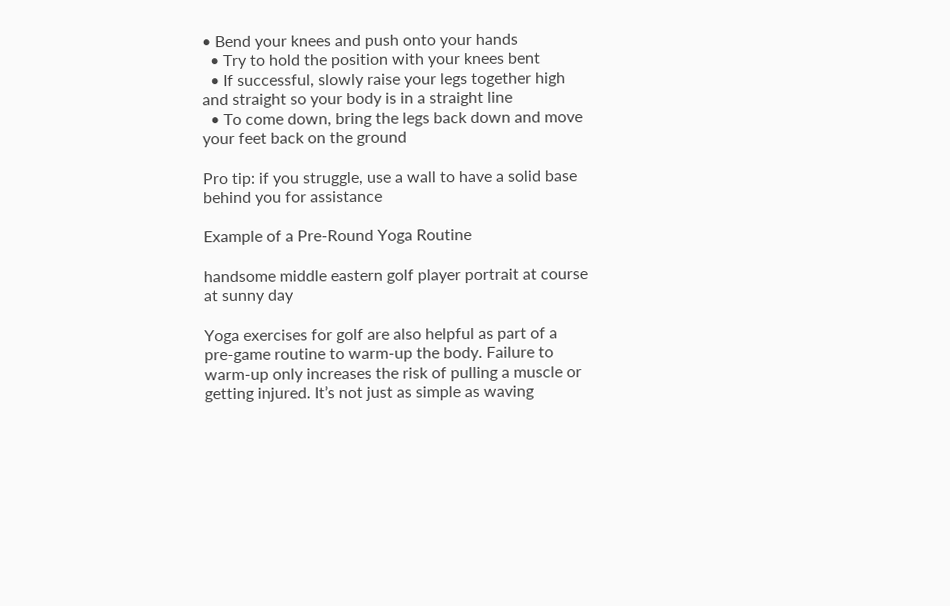• Bend your knees and push onto your hands
  • Try to hold the position with your knees bent
  • If successful, slowly raise your legs together high and straight so your body is in a straight line
  • To come down, bring the legs back down and move your feet back on the ground

Pro tip: if you struggle, use a wall to have a solid base behind you for assistance

Example of a Pre-Round Yoga Routine

handsome middle eastern golf player portrait at course at sunny day

Yoga exercises for golf are also helpful as part of a pre-game routine to warm-up the body. Failure to warm-up only increases the risk of pulling a muscle or getting injured. It’s not just as simple as waving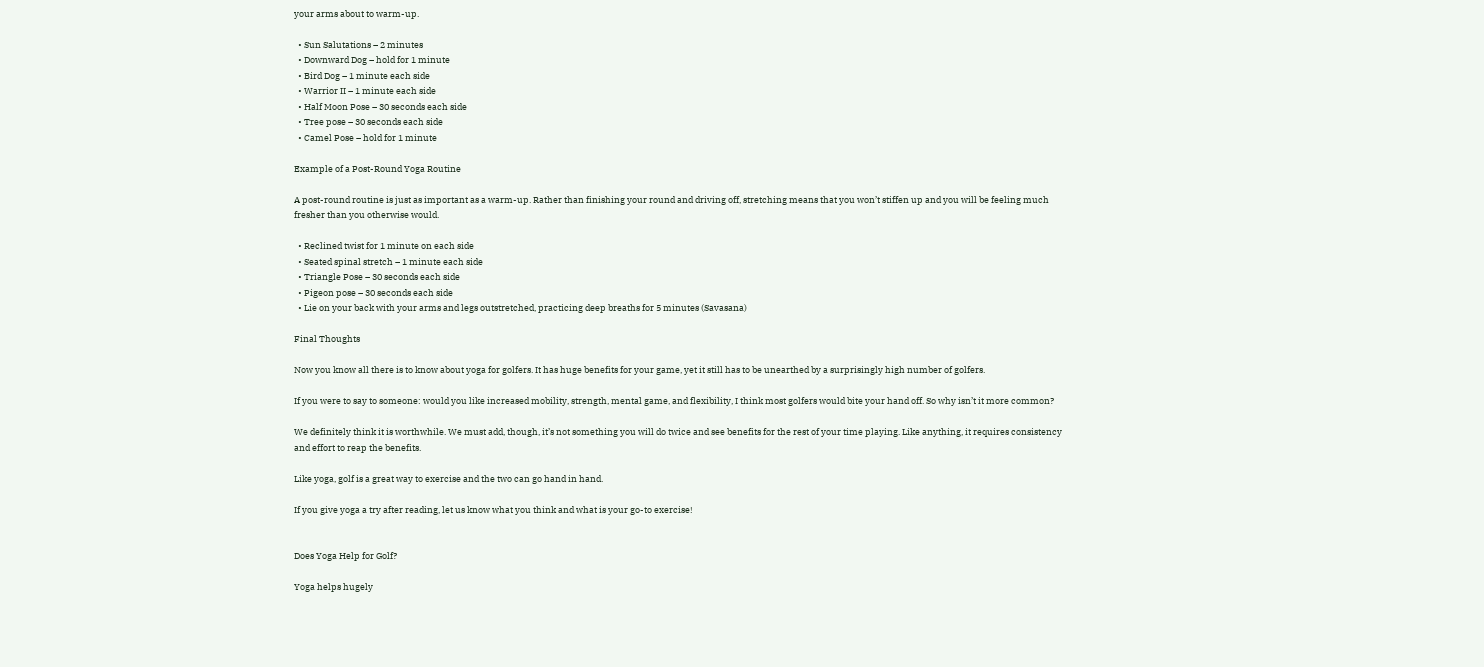your arms about to warm-up.

  • Sun Salutations – 2 minutes
  • Downward Dog – hold for 1 minute
  • Bird Dog – 1 minute each side
  • Warrior II – 1 minute each side
  • Half Moon Pose – 30 seconds each side
  • Tree pose – 30 seconds each side
  • Camel Pose – hold for 1 minute

Example of a Post-Round Yoga Routine

A post-round routine is just as important as a warm-up. Rather than finishing your round and driving off, stretching means that you won’t stiffen up and you will be feeling much fresher than you otherwise would.

  • Reclined twist for 1 minute on each side
  • Seated spinal stretch – 1 minute each side
  • Triangle Pose – 30 seconds each side
  • Pigeon pose – 30 seconds each side
  • Lie on your back with your arms and legs outstretched, practicing deep breaths for 5 minutes (Savasana)

Final Thoughts

Now you know all there is to know about yoga for golfers. It has huge benefits for your game, yet it still has to be unearthed by a surprisingly high number of golfers.

If you were to say to someone: would you like increased mobility, strength, mental game, and flexibility, I think most golfers would bite your hand off. So why isn’t it more common?

We definitely think it is worthwhile. We must add, though, it’s not something you will do twice and see benefits for the rest of your time playing. Like anything, it requires consistency and effort to reap the benefits.

Like yoga, golf is a great way to exercise and the two can go hand in hand.

If you give yoga a try after reading, let us know what you think and what is your go-to exercise!


Does Yoga Help for Golf?

Yoga helps hugely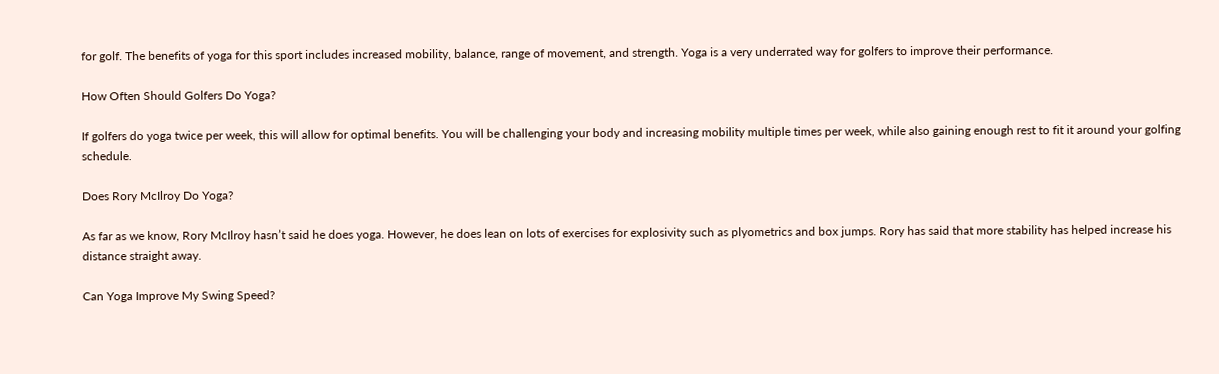for golf. The benefits of yoga for this sport includes increased mobility, balance, range of movement, and strength. Yoga is a very underrated way for golfers to improve their performance.

How Often Should Golfers Do Yoga?

If golfers do yoga twice per week, this will allow for optimal benefits. You will be challenging your body and increasing mobility multiple times per week, while also gaining enough rest to fit it around your golfing schedule.

Does Rory McIlroy Do Yoga?

As far as we know, Rory McIlroy hasn’t said he does yoga. However, he does lean on lots of exercises for explosivity such as plyometrics and box jumps. Rory has said that more stability has helped increase his distance straight away.

Can Yoga Improve My Swing Speed?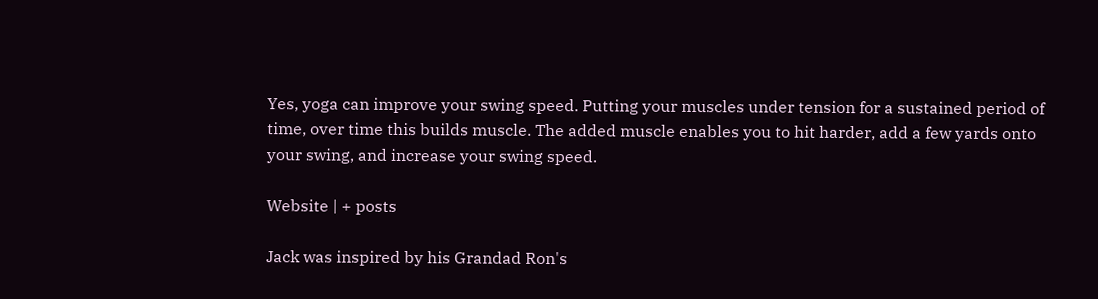Yes, yoga can improve your swing speed. Putting your muscles under tension for a sustained period of time, over time this builds muscle. The added muscle enables you to hit harder, add a few yards onto your swing, and increase your swing speed.

Website | + posts

Jack was inspired by his Grandad Ron's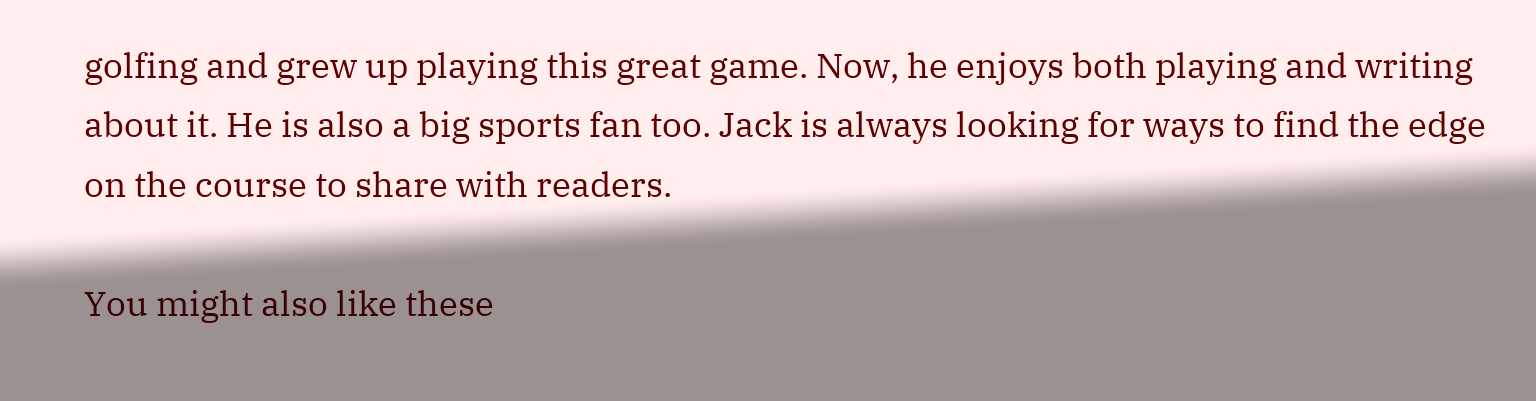golfing and grew up playing this great game. Now, he enjoys both playing and writing about it. He is also a big sports fan too. Jack is always looking for ways to find the edge on the course to share with readers.

You might also like these